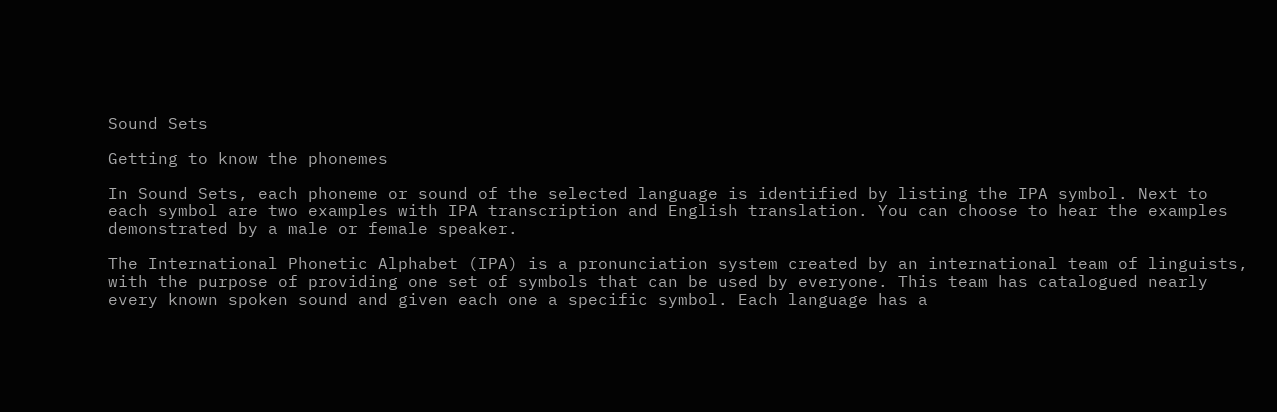Sound Sets

Getting to know the phonemes

In Sound Sets, each phoneme or sound of the selected language is identified by listing the IPA symbol. Next to each symbol are two examples with IPA transcription and English translation. You can choose to hear the examples demonstrated by a male or female speaker.

The International Phonetic Alphabet (IPA) is a pronunciation system created by an international team of linguists, with the purpose of providing one set of symbols that can be used by everyone. This team has catalogued nearly every known spoken sound and given each one a specific symbol. Each language has a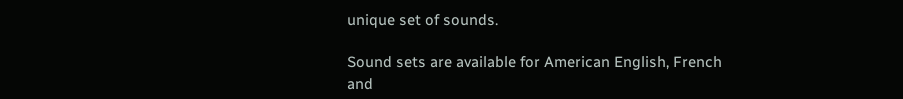unique set of sounds.

Sound sets are available for American English, French and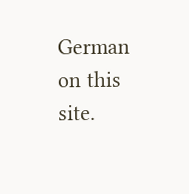German on this site.